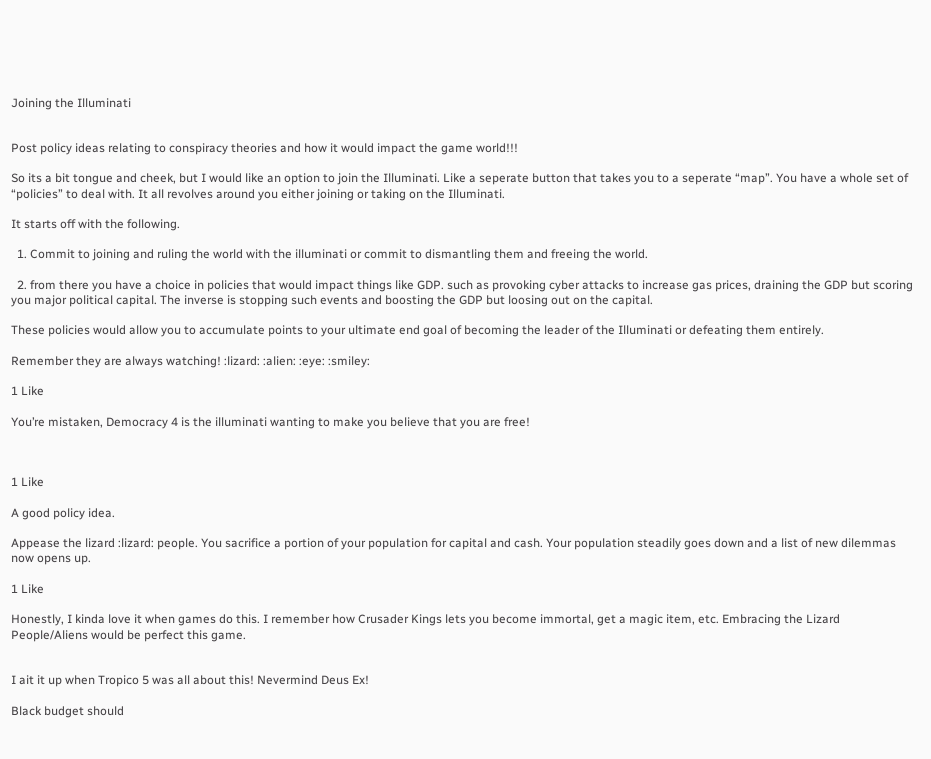Joining the Illuminati


Post policy ideas relating to conspiracy theories and how it would impact the game world!!!

So its a bit tongue and cheek, but I would like an option to join the Illuminati. Like a seperate button that takes you to a seperate “map”. You have a whole set of “policies” to deal with. It all revolves around you either joining or taking on the Illuminati.

It starts off with the following.

  1. Commit to joining and ruling the world with the illuminati or commit to dismantling them and freeing the world.

  2. from there you have a choice in policies that would impact things like GDP. such as provoking cyber attacks to increase gas prices, draining the GDP but scoring you major political capital. The inverse is stopping such events and boosting the GDP but loosing out on the capital.

These policies would allow you to accumulate points to your ultimate end goal of becoming the leader of the Illuminati or defeating them entirely.

Remember they are always watching! :lizard: :alien: :eye: :smiley:

1 Like

You’re mistaken, Democracy 4 is the illuminati wanting to make you believe that you are free!



1 Like

A good policy idea.

Appease the lizard :lizard: people. You sacrifice a portion of your population for capital and cash. Your population steadily goes down and a list of new dilemmas now opens up.

1 Like

Honestly, I kinda love it when games do this. I remember how Crusader Kings lets you become immortal, get a magic item, etc. Embracing the Lizard People/Aliens would be perfect this game.


I ait it up when Tropico 5 was all about this! Nevermind Deus Ex!

Black budget should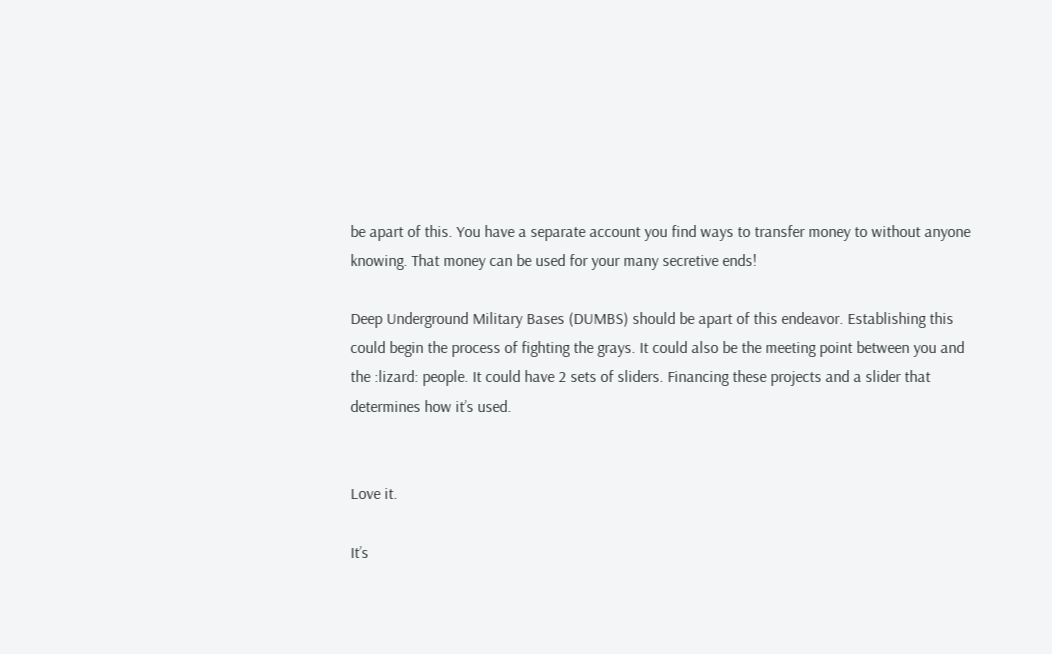be apart of this. You have a separate account you find ways to transfer money to without anyone knowing. That money can be used for your many secretive ends!

Deep Underground Military Bases (DUMBS) should be apart of this endeavor. Establishing this could begin the process of fighting the grays. It could also be the meeting point between you and the :lizard: people. It could have 2 sets of sliders. Financing these projects and a slider that determines how it’s used.


Love it.

It’s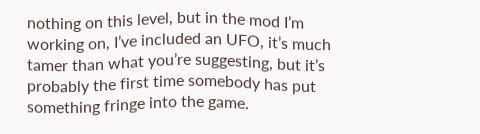nothing on this level, but in the mod I’m working on, I’ve included an UFO, it’s much tamer than what you’re suggesting, but it’s probably the first time somebody has put something fringe into the game.